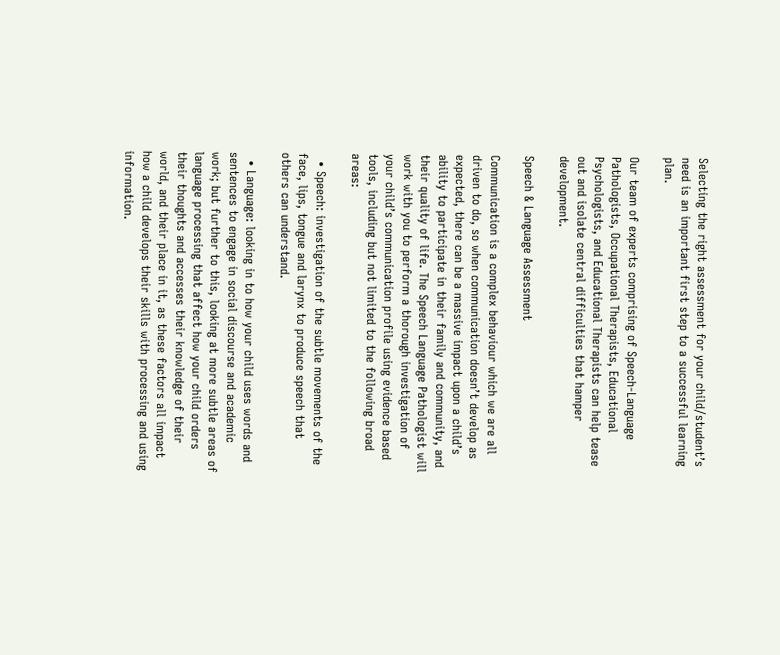Selecting the right assessment for your child/student’s need is an important first step to a successful learning plan.

Our team of experts comprising of Speech-Language Pathologists, Occupational Therapists, Educational Psychologists, and Educational Therapists can help tease out and isolate central difficulties that hamper development.

Speech & Language Assessment

Communication is a complex behaviour which we are all driven to do, so when communication doesn’t develop as expected, there can be a massive impact upon a child’s ability to participate in their family and community, and their quality of life. The Speech Language Pathologist will work with you to perform a thorough investigation of your child’s communication profile using evidence based tools, including but not limited to the following broad areas:

  • Speech: investigation of the subtle movements of the face, lips, tongue and larynx to produce speech that others can understand.

  • Language: looking in to how your child uses words and sentences to engage in social discourse and academic work; but further to this, looking at more subtle areas of language processing that affect how your child orders their thoughts and accesses their knowledge of their world, and their place in it, as these factors all impact how a child develops their skills with processing and using information.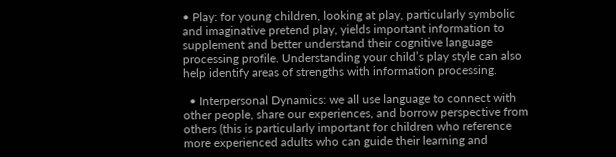• Play: for young children, looking at play, particularly symbolic and imaginative pretend play, yields important information to supplement and better understand their cognitive language processing profile. Understanding your child’s play style can also help identify areas of strengths with information processing.

  • Interpersonal Dynamics: we all use language to connect with other people, share our experiences, and borrow perspective from others (this is particularly important for children who reference more experienced adults who can guide their learning and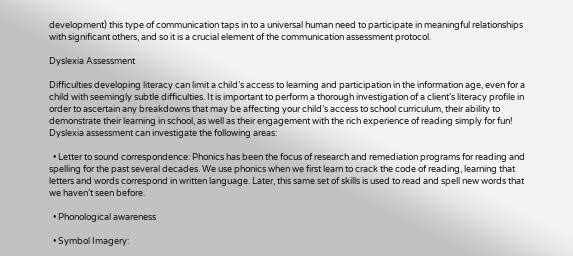development) this type of communication taps in to a universal human need to participate in meaningful relationships with significant others, and so it is a crucial element of the communication assessment protocol.

Dyslexia Assessment

Difficulties developing literacy can limit a child’s access to learning and participation in the information age, even for a child with seemingly subtle difficulties. It is important to perform a thorough investigation of a client’s literacy profile in order to ascertain any breakdowns that may be affecting your child’s access to school curriculum, their ability to demonstrate their learning in school, as well as their engagement with the rich experience of reading simply for fun! Dyslexia assessment can investigate the following areas:

  • Letter to sound correspondence: Phonics has been the focus of research and remediation programs for reading and spelling for the past several decades. We use phonics when we first learn to crack the code of reading, learning that letters and words correspond in written language. Later, this same set of skills is used to read and spell new words that we haven’t seen before.

  • Phonological awareness

  • Symbol Imagery: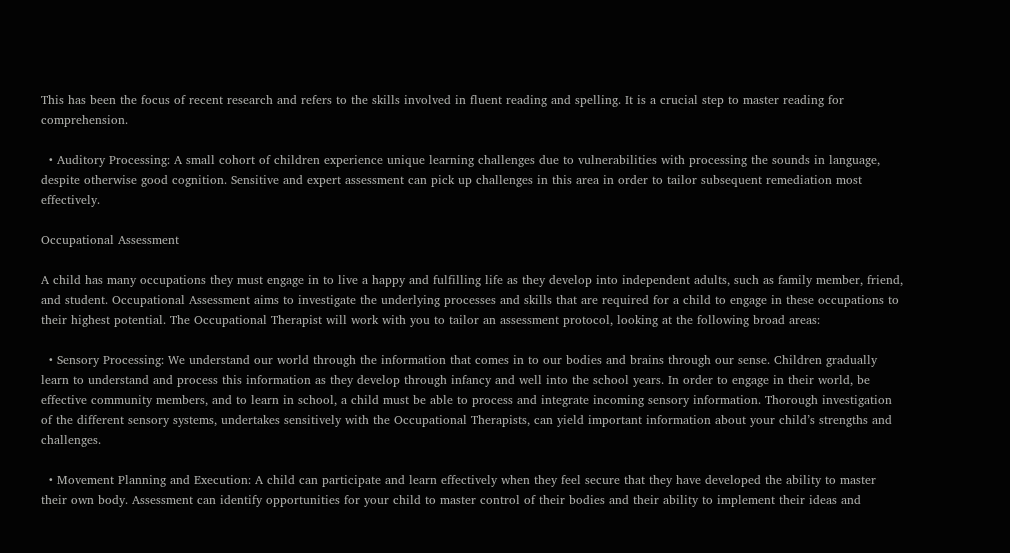This has been the focus of recent research and refers to the skills involved in fluent reading and spelling. It is a crucial step to master reading for comprehension.

  • Auditory Processing: A small cohort of children experience unique learning challenges due to vulnerabilities with processing the sounds in language, despite otherwise good cognition. Sensitive and expert assessment can pick up challenges in this area in order to tailor subsequent remediation most effectively.

Occupational Assessment

A child has many occupations they must engage in to live a happy and fulfilling life as they develop into independent adults, such as family member, friend, and student. Occupational Assessment aims to investigate the underlying processes and skills that are required for a child to engage in these occupations to their highest potential. The Occupational Therapist will work with you to tailor an assessment protocol, looking at the following broad areas:

  • Sensory Processing: We understand our world through the information that comes in to our bodies and brains through our sense. Children gradually learn to understand and process this information as they develop through infancy and well into the school years. In order to engage in their world, be effective community members, and to learn in school, a child must be able to process and integrate incoming sensory information. Thorough investigation of the different sensory systems, undertakes sensitively with the Occupational Therapists, can yield important information about your child’s strengths and challenges.

  • Movement Planning and Execution: A child can participate and learn effectively when they feel secure that they have developed the ability to master their own body. Assessment can identify opportunities for your child to master control of their bodies and their ability to implement their ideas and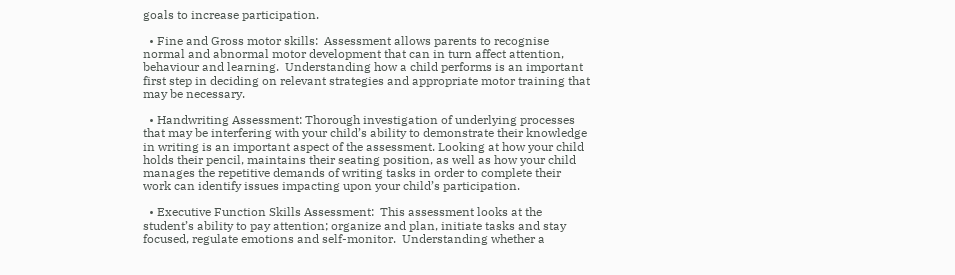goals to increase participation.

  • Fine and Gross motor skills:  Assessment allows parents to recognise normal and abnormal motor development that can in turn affect attention, behaviour and learning.  Understanding how a child performs is an important first step in deciding on relevant strategies and appropriate motor training that may be necessary.

  • Handwriting Assessment: Thorough investigation of underlying processes that may be interfering with your child’s ability to demonstrate their knowledge in writing is an important aspect of the assessment. Looking at how your child holds their pencil, maintains their seating position, as well as how your child manages the repetitive demands of writing tasks in order to complete their work can identify issues impacting upon your child’s participation.

  • Executive Function Skills Assessment:  This assessment looks at the student’s ability to pay attention; organize and plan, initiate tasks and stay focused, regulate emotions and self-monitor.  Understanding whether a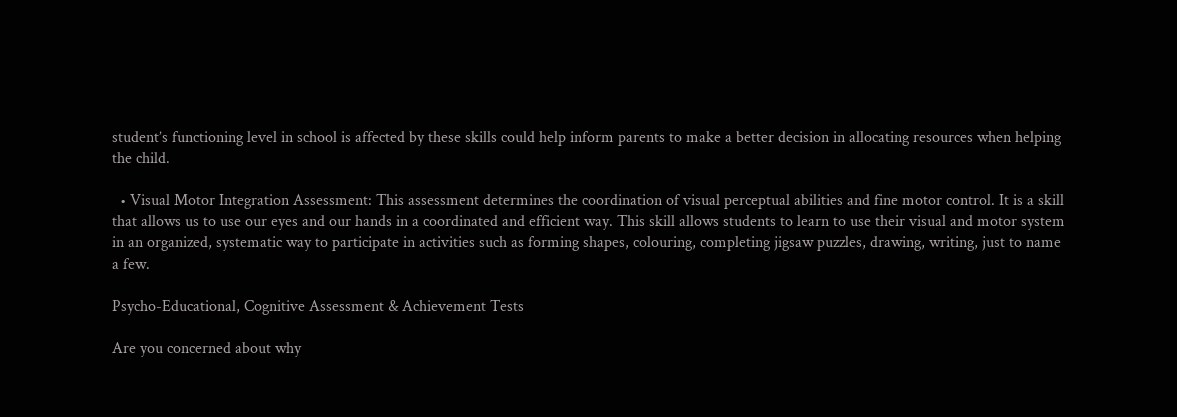student’s functioning level in school is affected by these skills could help inform parents to make a better decision in allocating resources when helping the child.

  • Visual Motor Integration Assessment: This assessment determines the coordination of visual perceptual abilities and fine motor control. It is a skill that allows us to use our eyes and our hands in a coordinated and efficient way. This skill allows students to learn to use their visual and motor system in an organized, systematic way to participate in activities such as forming shapes, colouring, completing jigsaw puzzles, drawing, writing, just to name a few.

Psycho-Educational, Cognitive Assessment & Achievement Tests

Are you concerned about why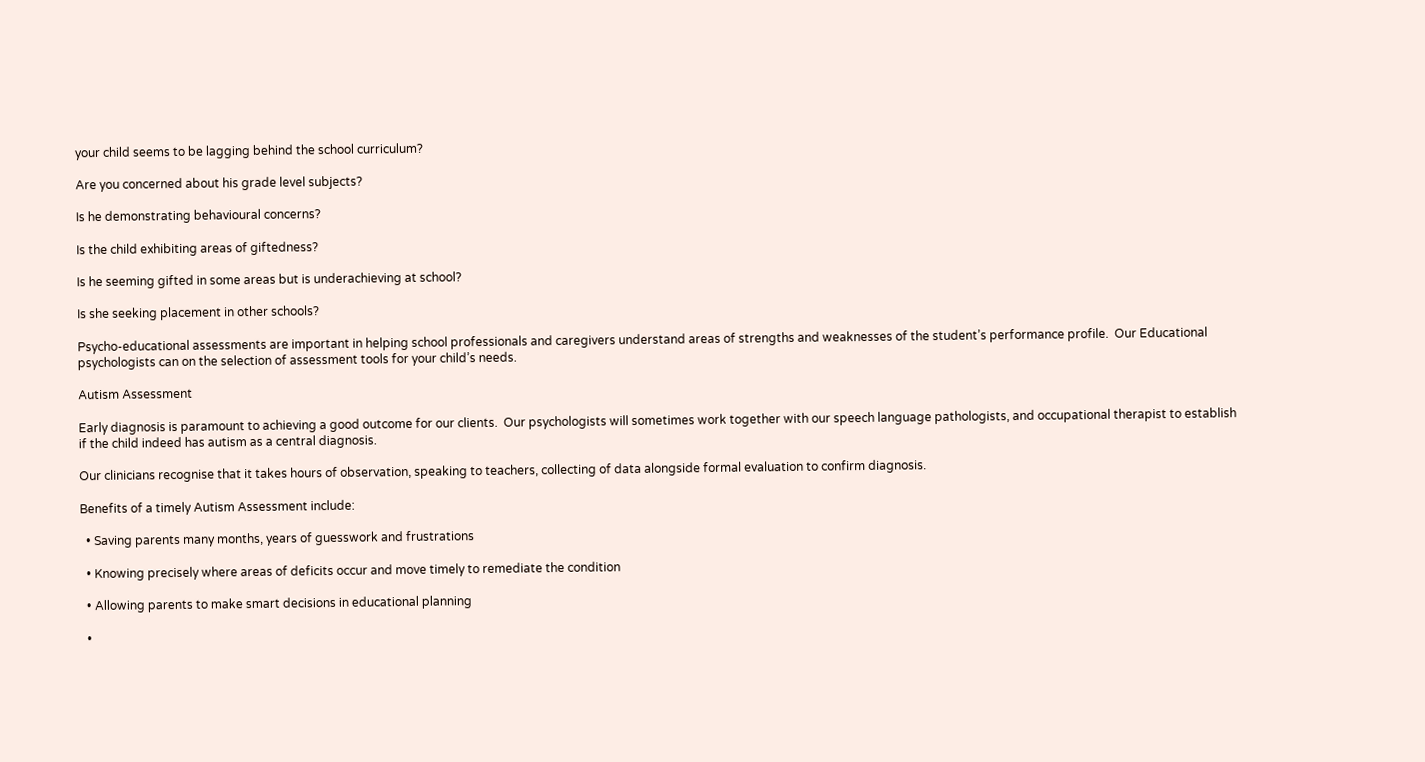your child seems to be lagging behind the school curriculum?

Are you concerned about his grade level subjects?

Is he demonstrating behavioural concerns?

Is the child exhibiting areas of giftedness?

Is he seeming gifted in some areas but is underachieving at school?

Is she seeking placement in other schools?

Psycho-educational assessments are important in helping school professionals and caregivers understand areas of strengths and weaknesses of the student’s performance profile.  Our Educational psychologists can on the selection of assessment tools for your child’s needs.

Autism Assessment

Early diagnosis is paramount to achieving a good outcome for our clients.  Our psychologists will sometimes work together with our speech language pathologists, and occupational therapist to establish if the child indeed has autism as a central diagnosis.

Our clinicians recognise that it takes hours of observation, speaking to teachers, collecting of data alongside formal evaluation to confirm diagnosis.

Benefits of a timely Autism Assessment include:

  • Saving parents many months, years of guesswork and frustrations

  • Knowing precisely where areas of deficits occur and move timely to remediate the condition

  • Allowing parents to make smart decisions in educational planning

  •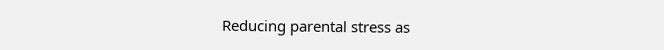Reducing parental stress as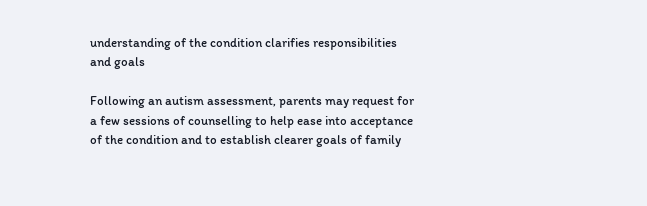understanding of the condition clarifies responsibilities and goals

Following an autism assessment, parents may request for a few sessions of counselling to help ease into acceptance of the condition and to establish clearer goals of family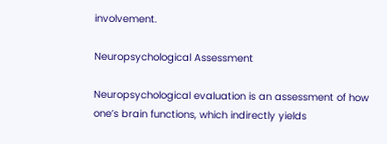involvement.

Neuropsychological Assessment

Neuropsychological evaluation is an assessment of how one’s brain functions, which indirectly yields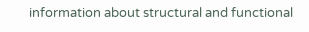information about structural and functional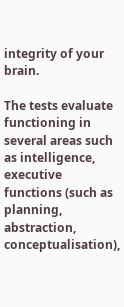integrity of your brain.

The tests evaluate functioning in several areas such as intelligence, executive functions (such as planning, abstraction, conceptualisation),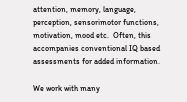attention, memory, language, perception, sensorimotor functions, motivation, mood etc.  Often, this accompanies conventional IQ based assessments for added information.

We work with many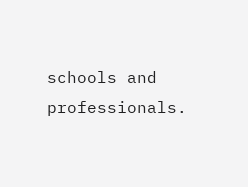schools and professionals.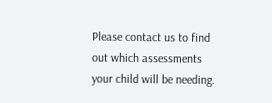Please contact us to find out which assessments your child will be needing.